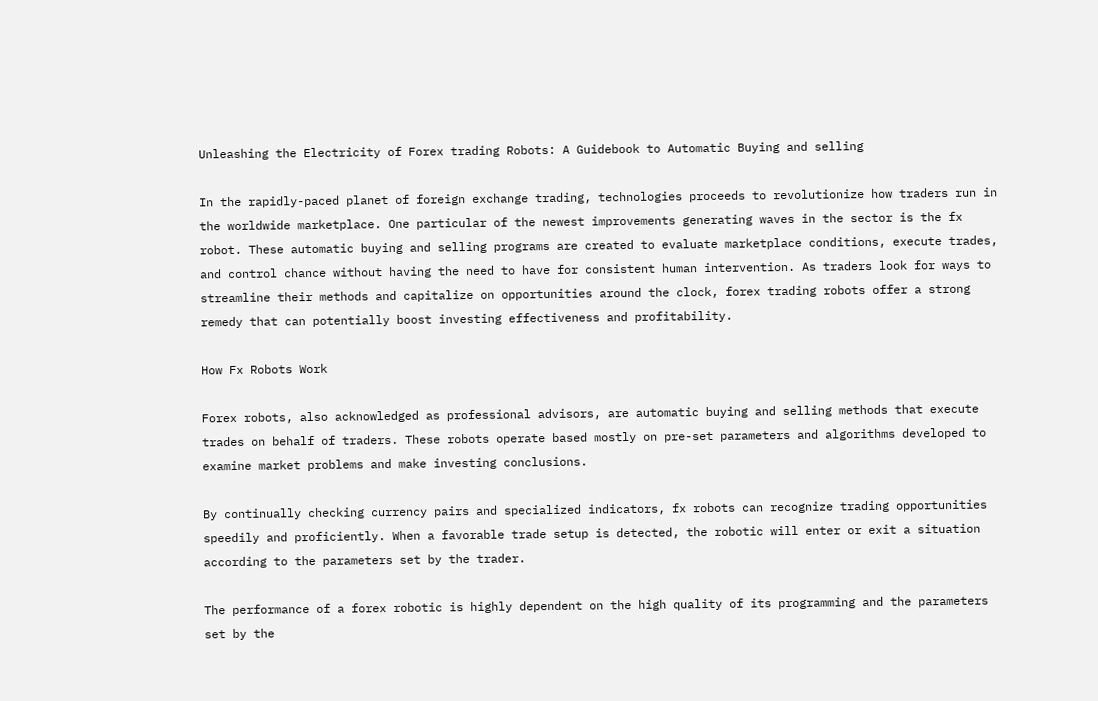Unleashing the Electricity of Forex trading Robots: A Guidebook to Automatic Buying and selling

In the rapidly-paced planet of foreign exchange trading, technologies proceeds to revolutionize how traders run in the worldwide marketplace. One particular of the newest improvements generating waves in the sector is the fx robot. These automatic buying and selling programs are created to evaluate marketplace conditions, execute trades, and control chance without having the need to have for consistent human intervention. As traders look for ways to streamline their methods and capitalize on opportunities around the clock, forex trading robots offer a strong remedy that can potentially boost investing effectiveness and profitability.

How Fx Robots Work

Forex robots, also acknowledged as professional advisors, are automatic buying and selling methods that execute trades on behalf of traders. These robots operate based mostly on pre-set parameters and algorithms developed to examine market problems and make investing conclusions.

By continually checking currency pairs and specialized indicators, fx robots can recognize trading opportunities speedily and proficiently. When a favorable trade setup is detected, the robotic will enter or exit a situation according to the parameters set by the trader.

The performance of a forex robotic is highly dependent on the high quality of its programming and the parameters set by the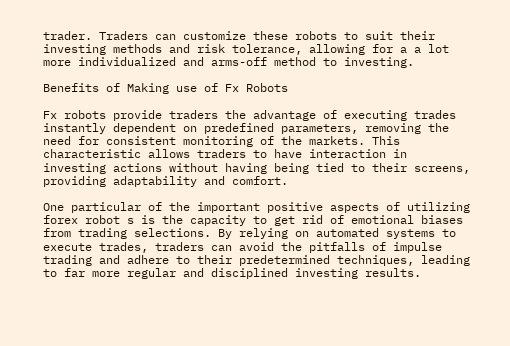trader. Traders can customize these robots to suit their investing methods and risk tolerance, allowing for a a lot more individualized and arms-off method to investing.

Benefits of Making use of Fx Robots

Fx robots provide traders the advantage of executing trades instantly dependent on predefined parameters, removing the need for consistent monitoring of the markets. This characteristic allows traders to have interaction in investing actions without having being tied to their screens, providing adaptability and comfort.

One particular of the important positive aspects of utilizing forex robot s is the capacity to get rid of emotional biases from trading selections. By relying on automated systems to execute trades, traders can avoid the pitfalls of impulse trading and adhere to their predetermined techniques, leading to far more regular and disciplined investing results.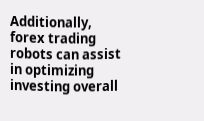Additionally, forex trading robots can assist in optimizing investing overall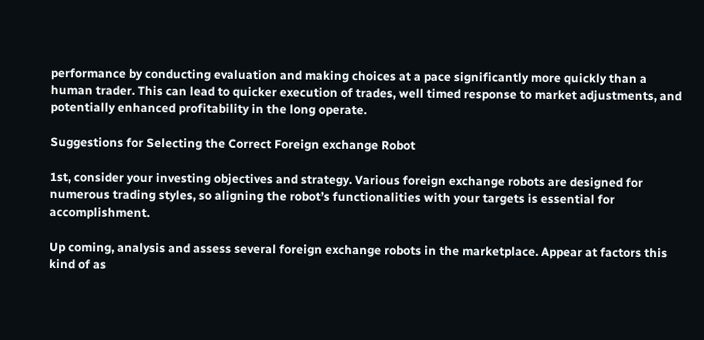performance by conducting evaluation and making choices at a pace significantly more quickly than a human trader. This can lead to quicker execution of trades, well timed response to market adjustments, and potentially enhanced profitability in the long operate.

Suggestions for Selecting the Correct Foreign exchange Robot

1st, consider your investing objectives and strategy. Various foreign exchange robots are designed for numerous trading styles, so aligning the robot’s functionalities with your targets is essential for accomplishment.

Up coming, analysis and assess several foreign exchange robots in the marketplace. Appear at factors this kind of as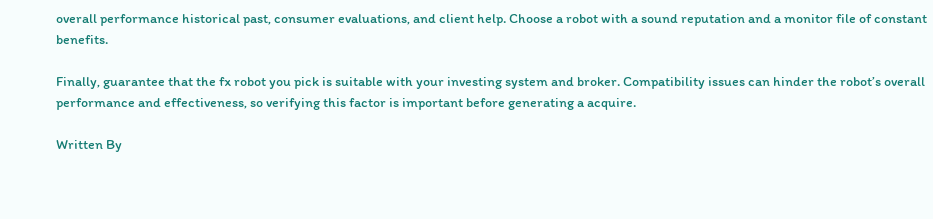overall performance historical past, consumer evaluations, and client help. Choose a robot with a sound reputation and a monitor file of constant benefits.

Finally, guarantee that the fx robot you pick is suitable with your investing system and broker. Compatibility issues can hinder the robot’s overall performance and effectiveness, so verifying this factor is important before generating a acquire.

Written By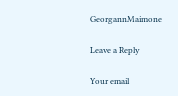GeorgannMaimone

Leave a Reply

Your email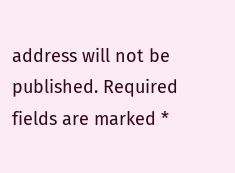address will not be published. Required fields are marked *